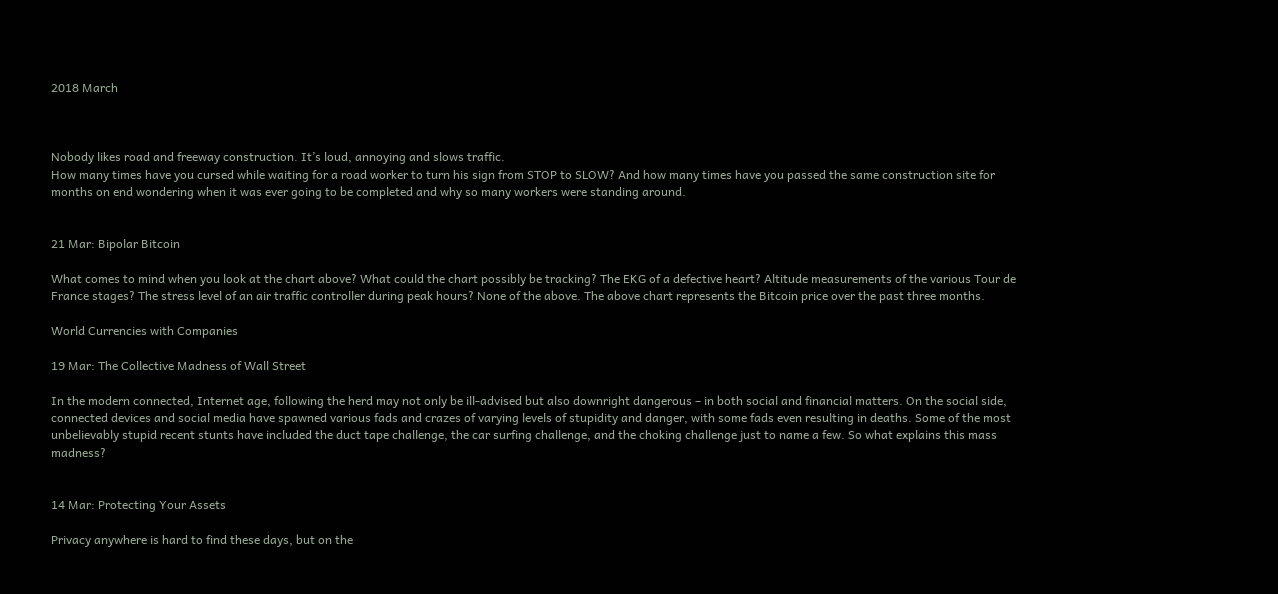2018 March



Nobody likes road and freeway construction. It’s loud, annoying and slows traffic.
How many times have you cursed while waiting for a road worker to turn his sign from STOP to SLOW? And how many times have you passed the same construction site for months on end wondering when it was ever going to be completed and why so many workers were standing around.


21 Mar: Bipolar Bitcoin

What comes to mind when you look at the chart above? What could the chart possibly be tracking? The EKG of a defective heart? Altitude measurements of the various Tour de France stages? The stress level of an air traffic controller during peak hours? None of the above. The above chart represents the Bitcoin price over the past three months.

World Currencies with Companies

19 Mar: The Collective Madness of Wall Street

In the modern connected, Internet age, following the herd may not only be ill-advised but also downright dangerous – in both social and financial matters. On the social side, connected devices and social media have spawned various fads and crazes of varying levels of stupidity and danger, with some fads even resulting in deaths. Some of the most unbelievably stupid recent stunts have included the duct tape challenge, the car surfing challenge, and the choking challenge just to name a few. So what explains this mass madness?


14 Mar: Protecting Your Assets

Privacy anywhere is hard to find these days, but on the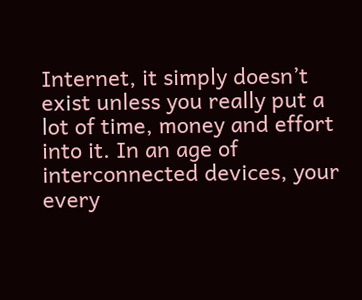Internet, it simply doesn’t exist unless you really put a lot of time, money and effort into it. In an age of interconnected devices, your every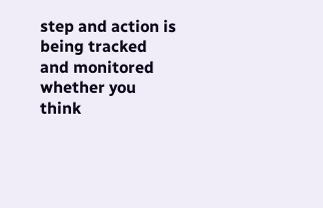step and action is being tracked and monitored whether you think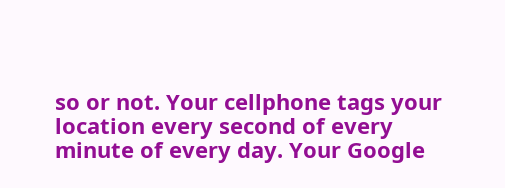so or not. Your cellphone tags your location every second of every minute of every day. Your Google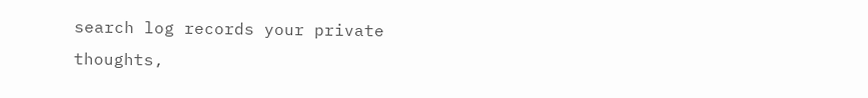search log records your private thoughts,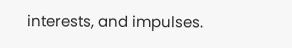interests, and impulses.